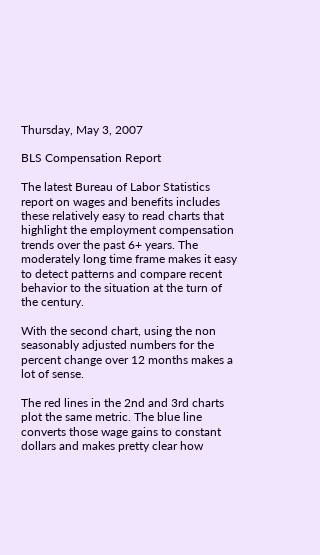Thursday, May 3, 2007

BLS Compensation Report

The latest Bureau of Labor Statistics report on wages and benefits includes these relatively easy to read charts that highlight the employment compensation trends over the past 6+ years. The moderately long time frame makes it easy to detect patterns and compare recent behavior to the situation at the turn of the century.

With the second chart, using the non seasonably adjusted numbers for the percent change over 12 months makes a lot of sense.

The red lines in the 2nd and 3rd charts plot the same metric. The blue line converts those wage gains to constant dollars and makes pretty clear how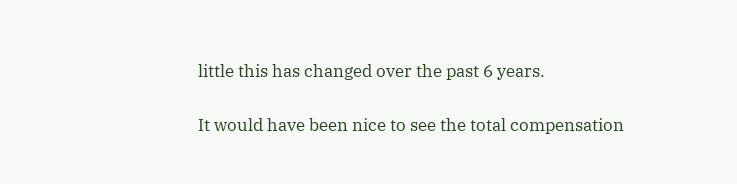little this has changed over the past 6 years.

It would have been nice to see the total compensation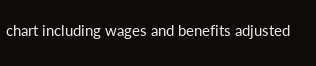chart including wages and benefits adjusted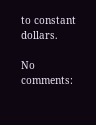to constant dollars.

No comments: